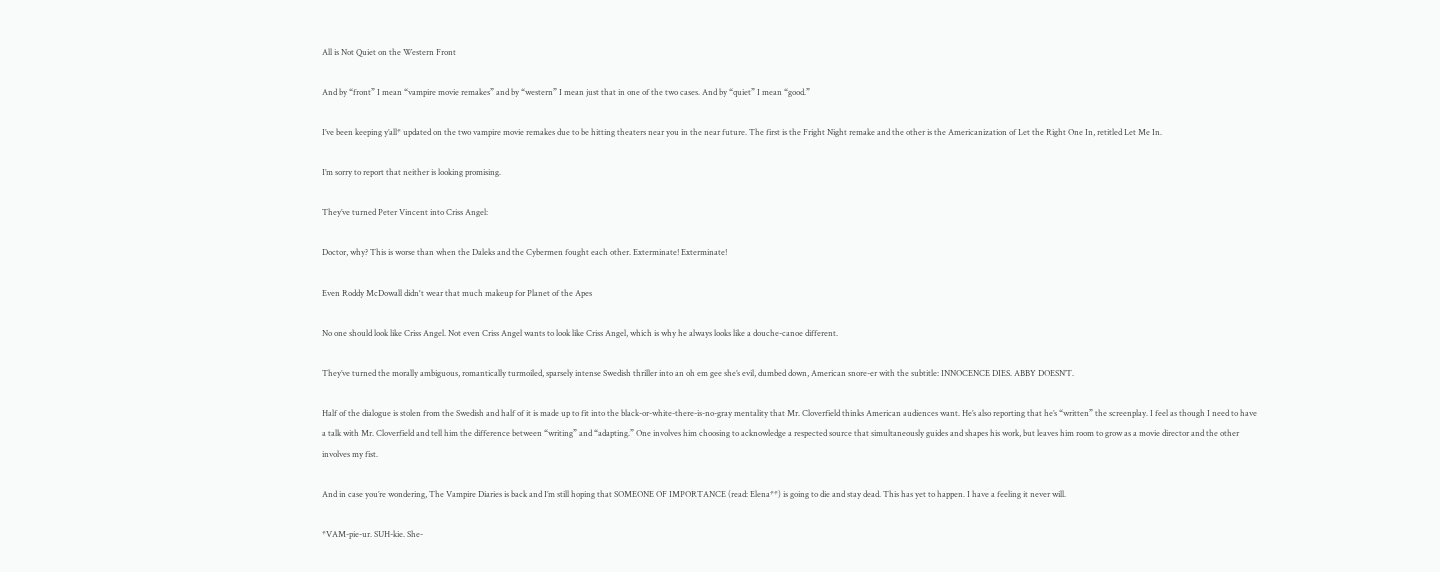All is Not Quiet on the Western Front

And by “front” I mean “vampire movie remakes” and by “western” I mean just that in one of the two cases. And by “quiet” I mean “good.”

I’ve been keeping y’all* updated on the two vampire movie remakes due to be hitting theaters near you in the near future. The first is the Fright Night remake and the other is the Americanization of Let the Right One In, retitled Let Me In.

I’m sorry to report that neither is looking promising.

They’ve turned Peter Vincent into Criss Angel:

Doctor, why? This is worse than when the Daleks and the Cybermen fought each other. Exterminate! Exterminate!

Even Roddy McDowall didn't wear that much makeup for Planet of the Apes

No one should look like Criss Angel. Not even Criss Angel wants to look like Criss Angel, which is why he always looks like a douche-canoe different.

They’ve turned the morally ambiguous, romantically turmoiled, sparsely intense Swedish thriller into an oh em gee she’s evil, dumbed down, American snore-er with the subtitle: INNOCENCE DIES. ABBY DOESN’T.

Half of the dialogue is stolen from the Swedish and half of it is made up to fit into the black-or-white-there-is-no-gray mentality that Mr. Cloverfield thinks American audiences want. He’s also reporting that he’s “written” the screenplay. I feel as though I need to have a talk with Mr. Cloverfield and tell him the difference between “writing” and “adapting.” One involves him choosing to acknowledge a respected source that simultaneously guides and shapes his work, but leaves him room to grow as a movie director and the other involves my fist.

And in case you’re wondering, The Vampire Diaries is back and I’m still hoping that SOMEONE OF IMPORTANCE (read: Elena**) is going to die and stay dead. This has yet to happen. I have a feeling it never will.

*VAM-pie-ur. SUH-kie. She-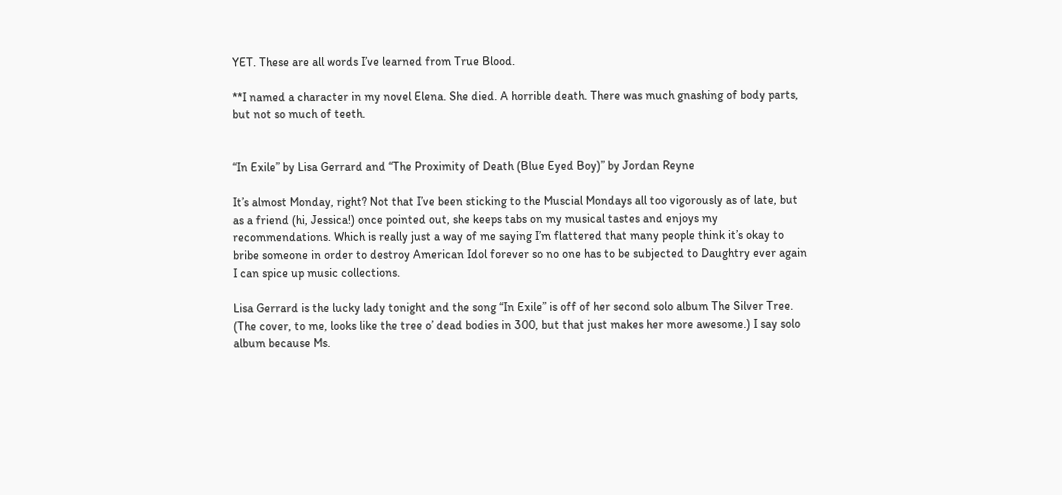YET. These are all words I’ve learned from True Blood.

**I named a character in my novel Elena. She died. A horrible death. There was much gnashing of body parts, but not so much of teeth.


“In Exile” by Lisa Gerrard and “The Proximity of Death (Blue Eyed Boy)” by Jordan Reyne

It’s almost Monday, right? Not that I’ve been sticking to the Muscial Mondays all too vigorously as of late, but as a friend (hi, Jessica!) once pointed out, she keeps tabs on my musical tastes and enjoys my recommendations. Which is really just a way of me saying I’m flattered that many people think it’s okay to bribe someone in order to destroy American Idol forever so no one has to be subjected to Daughtry ever again I can spice up music collections.

Lisa Gerrard is the lucky lady tonight and the song “In Exile” is off of her second solo album The Silver Tree. (The cover, to me, looks like the tree o’ dead bodies in 300, but that just makes her more awesome.) I say solo album because Ms.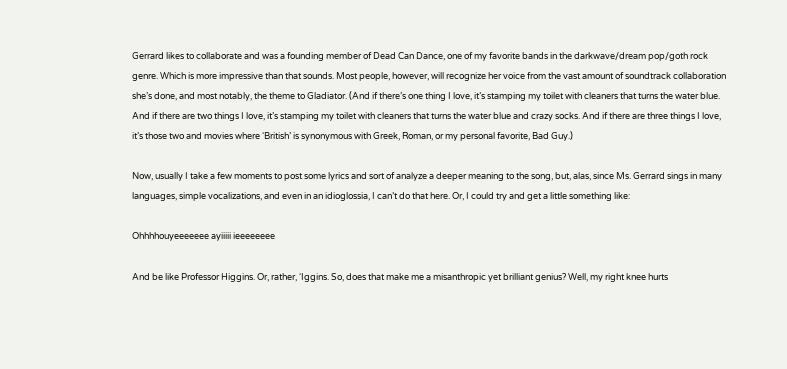Gerrard likes to collaborate and was a founding member of Dead Can Dance, one of my favorite bands in the darkwave/dream pop/goth rock genre. Which is more impressive than that sounds. Most people, however, will recognize her voice from the vast amount of soundtrack collaboration she’s done, and most notably, the theme to Gladiator. (And if there’s one thing I love, it’s stamping my toilet with cleaners that turns the water blue. And if there are two things I love, it’s stamping my toilet with cleaners that turns the water blue and crazy socks. And if there are three things I love, it’s those two and movies where ‘British’ is synonymous with Greek, Roman, or my personal favorite, Bad Guy.)

Now, usually I take a few moments to post some lyrics and sort of analyze a deeper meaning to the song, but, alas, since Ms. Gerrard sings in many languages, simple vocalizations, and even in an idioglossia, I can’t do that here. Or, I could try and get a little something like:

Ohhhhouyeeeeeee ayiiiii ieeeeeeee

And be like Professor Higgins. Or, rather, ‘Iggins. So, does that make me a misanthropic yet brilliant genius? Well, my right knee hurts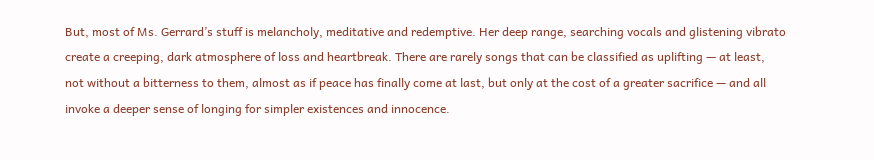But, most of Ms. Gerrard’s stuff is melancholy, meditative and redemptive. Her deep range, searching vocals and glistening vibrato create a creeping, dark atmosphere of loss and heartbreak. There are rarely songs that can be classified as uplifting — at least, not without a bitterness to them, almost as if peace has finally come at last, but only at the cost of a greater sacrifice — and all invoke a deeper sense of longing for simpler existences and innocence.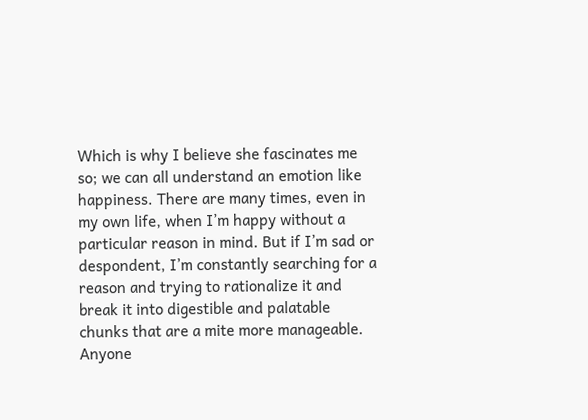Which is why I believe she fascinates me so; we can all understand an emotion like happiness. There are many times, even in my own life, when I’m happy without a particular reason in mind. But if I’m sad or despondent, I’m constantly searching for a reason and trying to rationalize it and break it into digestible and palatable chunks that are a mite more manageable. Anyone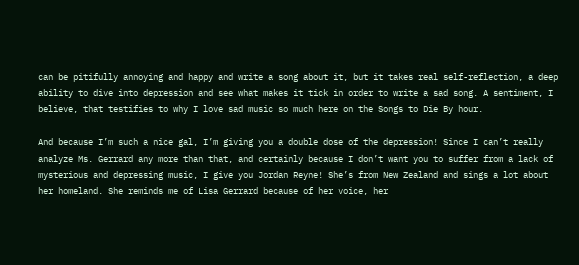can be pitifully annoying and happy and write a song about it, but it takes real self-reflection, a deep ability to dive into depression and see what makes it tick in order to write a sad song. A sentiment, I believe, that testifies to why I love sad music so much here on the Songs to Die By hour.

And because I’m such a nice gal, I’m giving you a double dose of the depression! Since I can’t really analyze Ms. Gerrard any more than that, and certainly because I don’t want you to suffer from a lack of mysterious and depressing music, I give you Jordan Reyne! She’s from New Zealand and sings a lot about her homeland. She reminds me of Lisa Gerrard because of her voice, her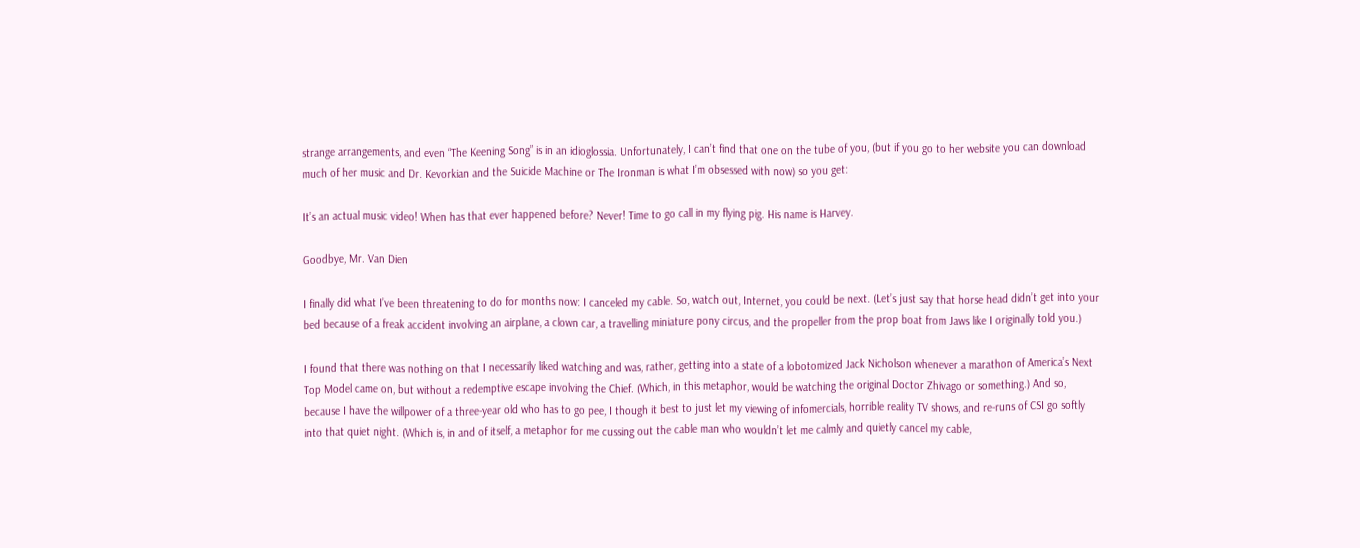strange arrangements, and even “The Keening Song” is in an idioglossia. Unfortunately, I can’t find that one on the tube of you, (but if you go to her website you can download much of her music and Dr. Kevorkian and the Suicide Machine or The Ironman is what I’m obsessed with now) so you get:

It’s an actual music video! When has that ever happened before? Never! Time to go call in my flying pig. His name is Harvey.

Goodbye, Mr. Van Dien

I finally did what I’ve been threatening to do for months now: I canceled my cable. So, watch out, Internet, you could be next. (Let’s just say that horse head didn’t get into your bed because of a freak accident involving an airplane, a clown car, a travelling miniature pony circus, and the propeller from the prop boat from Jaws like I originally told you.)

I found that there was nothing on that I necessarily liked watching and was, rather, getting into a state of a lobotomized Jack Nicholson whenever a marathon of America’s Next Top Model came on, but without a redemptive escape involving the Chief. (Which, in this metaphor, would be watching the original Doctor Zhivago or something.) And so, because I have the willpower of a three-year old who has to go pee, I though it best to just let my viewing of infomercials, horrible reality TV shows, and re-runs of CSI go softly into that quiet night. (Which is, in and of itself, a metaphor for me cussing out the cable man who wouldn’t let me calmly and quietly cancel my cable,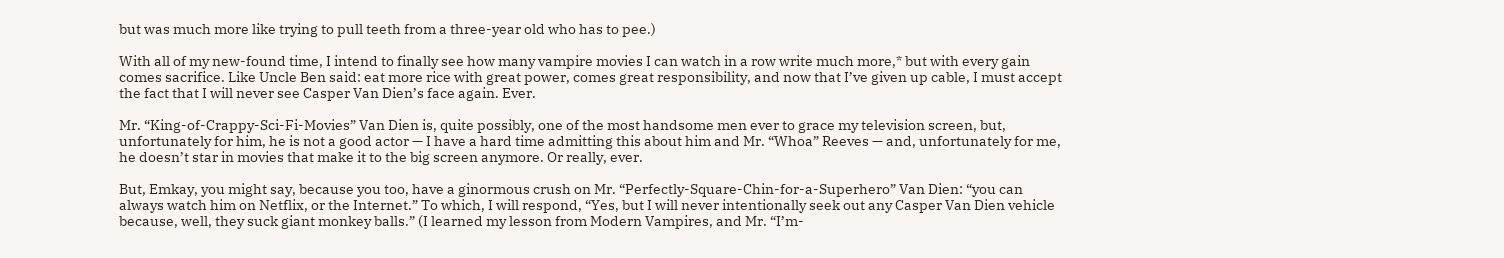but was much more like trying to pull teeth from a three-year old who has to pee.)

With all of my new-found time, I intend to finally see how many vampire movies I can watch in a row write much more,* but with every gain comes sacrifice. Like Uncle Ben said: eat more rice with great power, comes great responsibility, and now that I’ve given up cable, I must accept the fact that I will never see Casper Van Dien’s face again. Ever.

Mr. “King-of-Crappy-Sci-Fi-Movies” Van Dien is, quite possibly, one of the most handsome men ever to grace my television screen, but, unfortunately for him, he is not a good actor — I have a hard time admitting this about him and Mr. “Whoa” Reeves — and, unfortunately for me, he doesn’t star in movies that make it to the big screen anymore. Or really, ever.

But, Emkay, you might say, because you too, have a ginormous crush on Mr. “Perfectly-Square-Chin-for-a-Superhero” Van Dien: “you can always watch him on Netflix, or the Internet.” To which, I will respond, “Yes, but I will never intentionally seek out any Casper Van Dien vehicle because, well, they suck giant monkey balls.” (I learned my lesson from Modern Vampires, and Mr. “I’m-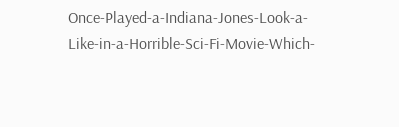Once-Played-a-Indiana-Jones-Look-a-Like-in-a-Horrible-Sci-Fi-Movie-Which-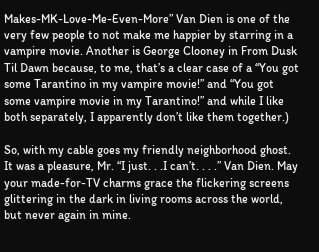Makes-MK-Love-Me-Even-More” Van Dien is one of the very few people to not make me happier by starring in a vampire movie. Another is George Clooney in From Dusk Til Dawn because, to me, that’s a clear case of a “You got some Tarantino in my vampire movie!” and “You got some vampire movie in my Tarantino!” and while I like both separately, I apparently don’t like them together.)

So, with my cable goes my friendly neighborhood ghost. It was a pleasure, Mr. “I just. . .I can’t. . . .” Van Dien. May your made-for-TV charms grace the flickering screens glittering in the dark in living rooms across the world, but never again in mine.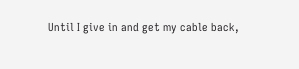Until I give in and get my cable back,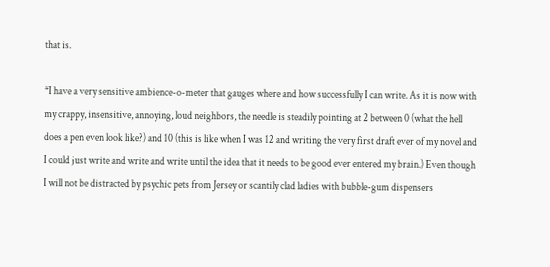that is.

*I have a very sensitive ambience-o-meter that gauges where and how successfully I can write. As it is now with my crappy, insensitive, annoying, loud neighbors, the needle is steadily pointing at 2 between 0 (what the hell does a pen even look like?) and 10 (this is like when I was 12 and writing the very first draft ever of my novel and I could just write and write and write until the idea that it needs to be good ever entered my brain.) Even though I will not be distracted by psychic pets from Jersey or scantily clad ladies with bubble-gum dispensers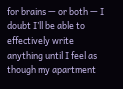for brains — or both — I doubt I’ll be able to effectively write anything until I feel as though my apartment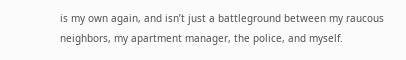is my own again, and isn’t just a battleground between my raucous neighbors, my apartment manager, the police, and myself.